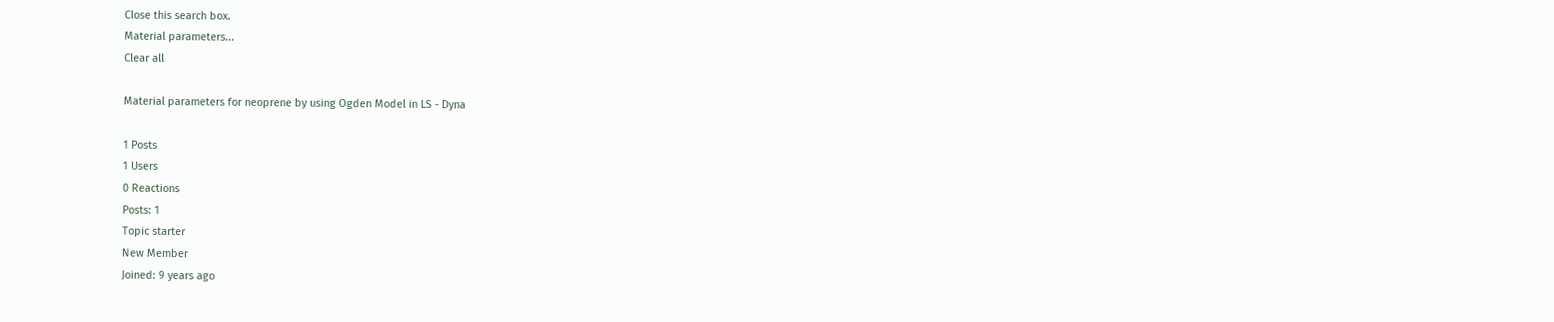Close this search box.
Material parameters...
Clear all

Material parameters for neoprene by using Ogden Model in LS - Dyna

1 Posts
1 Users
0 Reactions
Posts: 1
Topic starter
New Member
Joined: 9 years ago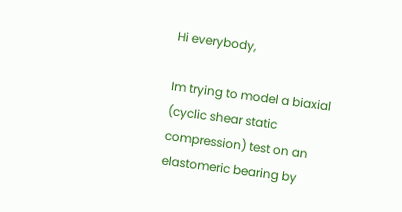Hi everybody,

Im trying to model a biaxial (cyclic shear static compression) test on an elastomeric bearing by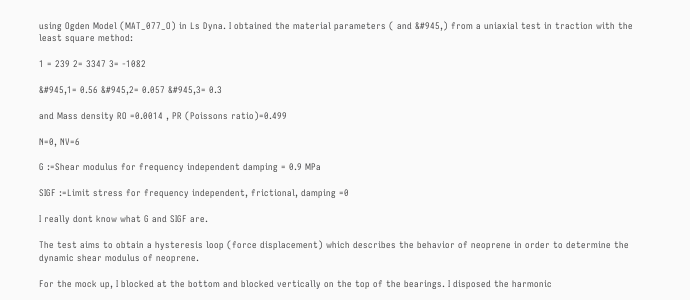using Ogden Model (MAT_077_O) in Ls Dyna. I obtained the material parameters ( and &#945,) from a uniaxial test in traction with the least square method:

1 = 239 2= 3347 3= -1082

&#945,1= 0.56 &#945,2= 0.057 &#945,3= 0.3

and Mass density RO =0.0014 , PR (Poissons ratio)=0.499

N=0, NV=6

G :=Shear modulus for frequency independent damping = 0.9 MPa

SIGF :=Limit stress for frequency independent, frictional, damping =0

I really dont know what G and SIGF are.

The test aims to obtain a hysteresis loop (force displacement) which describes the behavior of neoprene in order to determine the dynamic shear modulus of neoprene.

For the mock up, I blocked at the bottom and blocked vertically on the top of the bearings. I disposed the harmonic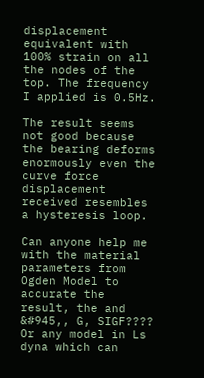displacement equivalent with 100% strain on all the nodes of the top. The frequency I applied is 0.5Hz.

The result seems not good because the bearing deforms enormously even the curve force displacement received resembles a hysteresis loop.

Can anyone help me with the material parameters from Ogden Model to accurate the result, the and &#945,, G, SIGF???? Or any model in Ls dyna which can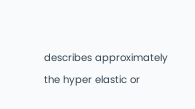describes approximately the hyper elastic or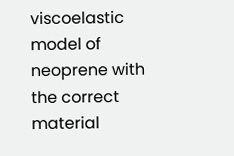viscoelastic model of neoprene with the correct material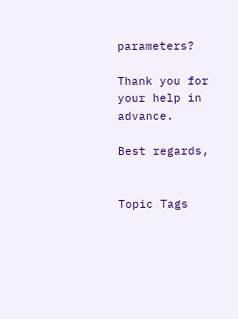parameters?

Thank you for your help in advance.

Best regards,


Topic Tags